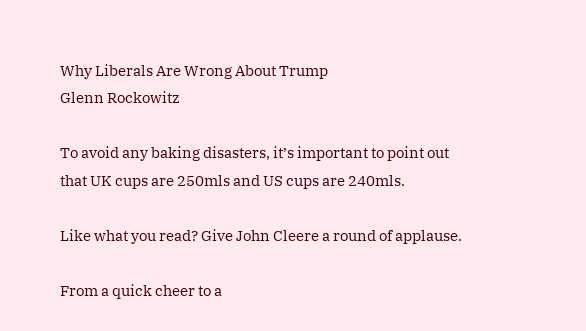Why Liberals Are Wrong About Trump
Glenn Rockowitz

To avoid any baking disasters, it’s important to point out that UK cups are 250mls and US cups are 240mls.

Like what you read? Give John Cleere a round of applause.

From a quick cheer to a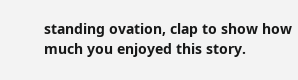standing ovation, clap to show how much you enjoyed this story.